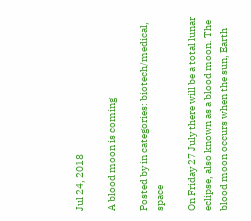Jul 24, 2018

A blood moon is coming

Posted by in categories: biotech/medical, space

On Friday 27 July there will be a total lunar eclipse, also known as a blood moon. The blood moon occurs when the sun, Earth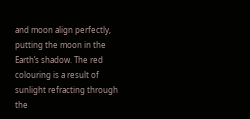and moon align perfectly, putting the moon in the Earth’s shadow. The red colouring is a result of sunlight refracting through the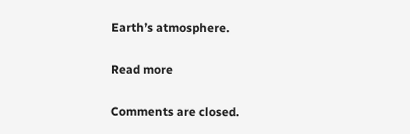Earth’s atmosphere.

Read more

Comments are closed.